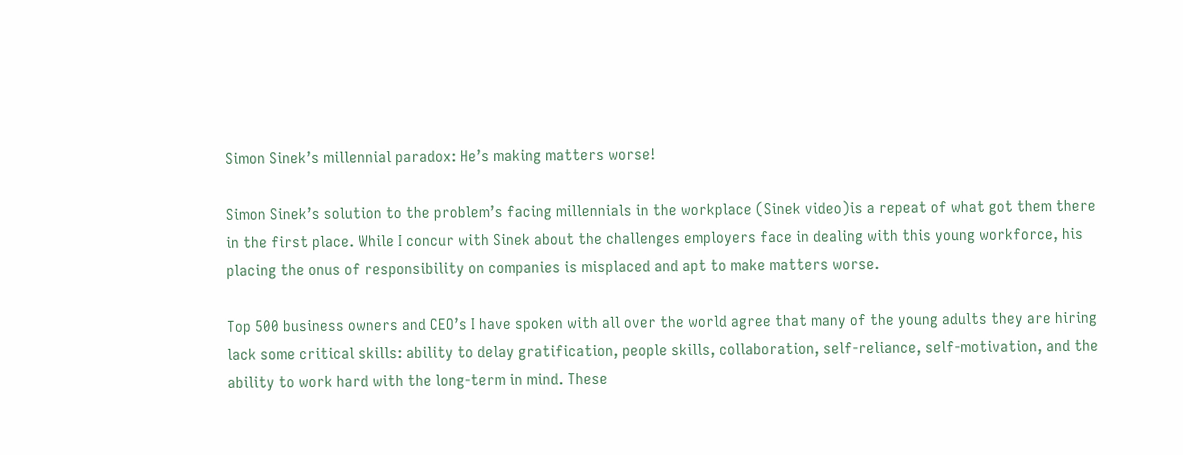Simon Sinek’s millennial paradox: He’s making matters worse!

Simon Sinek’s solution to the problem’s facing millennials in the workplace (Sinek video)is a repeat of what got them there in the first place. While I concur with Sinek about the challenges employers face in dealing with this young workforce, his placing the onus of responsibility on companies is misplaced and apt to make matters worse.

Top 500 business owners and CEO’s I have spoken with all over the world agree that many of the young adults they are hiring lack some critical skills: ability to delay gratification, people skills, collaboration, self-reliance, self-motivation, and the ability to work hard with the long-term in mind. These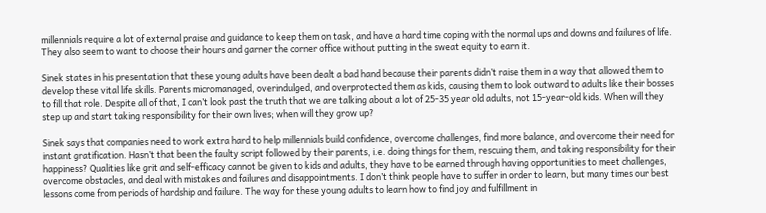millennials require a lot of external praise and guidance to keep them on task, and have a hard time coping with the normal ups and downs and failures of life. They also seem to want to choose their hours and garner the corner office without putting in the sweat equity to earn it.

Sinek states in his presentation that these young adults have been dealt a bad hand because their parents didn’t raise them in a way that allowed them to develop these vital life skills. Parents micromanaged, overindulged, and overprotected them as kids, causing them to look outward to adults like their bosses to fill that role. Despite all of that, I can’t look past the truth that we are talking about a lot of 25-35 year old adults, not 15-year-old kids. When will they step up and start taking responsibility for their own lives; when will they grow up?

Sinek says that companies need to work extra hard to help millennials build confidence, overcome challenges, find more balance, and overcome their need for instant gratification. Hasn’t that been the faulty script followed by their parents, i.e. doing things for them, rescuing them, and taking responsibility for their happiness? Qualities like grit and self-efficacy cannot be given to kids and adults, they have to be earned through having opportunities to meet challenges, overcome obstacles, and deal with mistakes and failures and disappointments. I don’t think people have to suffer in order to learn, but many times our best lessons come from periods of hardship and failure. The way for these young adults to learn how to find joy and fulfillment in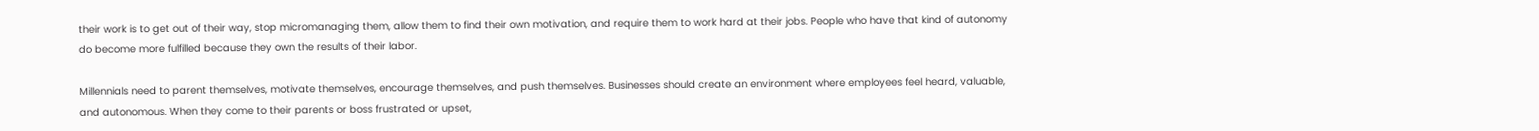their work is to get out of their way, stop micromanaging them, allow them to find their own motivation, and require them to work hard at their jobs. People who have that kind of autonomy do become more fulfilled because they own the results of their labor.

Millennials need to parent themselves, motivate themselves, encourage themselves, and push themselves. Businesses should create an environment where employees feel heard, valuable, and autonomous. When they come to their parents or boss frustrated or upset,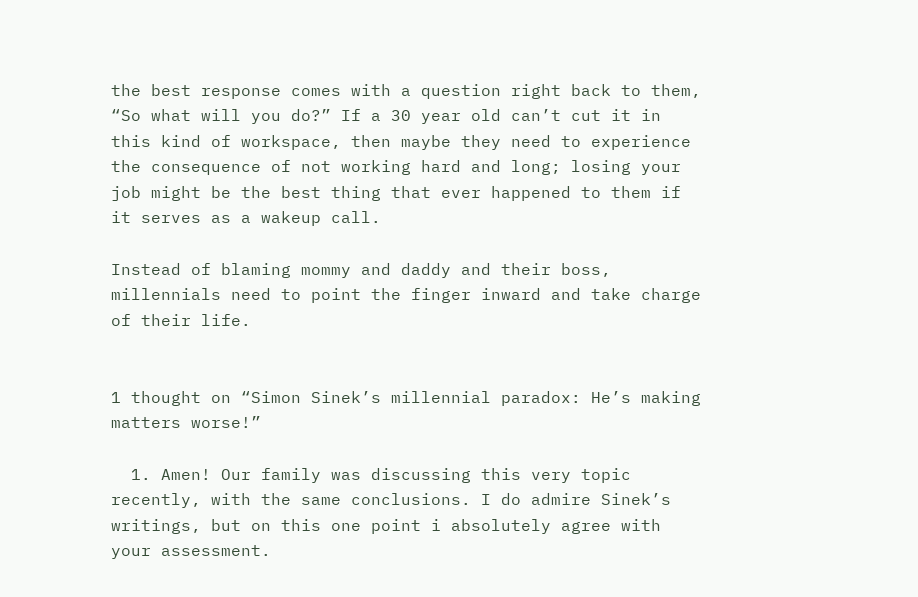the best response comes with a question right back to them, “So what will you do?” If a 30 year old can’t cut it in this kind of workspace, then maybe they need to experience the consequence of not working hard and long; losing your job might be the best thing that ever happened to them if it serves as a wakeup call.

Instead of blaming mommy and daddy and their boss, millennials need to point the finger inward and take charge of their life.


1 thought on “Simon Sinek’s millennial paradox: He’s making matters worse!”

  1. Amen! Our family was discussing this very topic recently, with the same conclusions. I do admire Sinek’s writings, but on this one point i absolutely agree with your assessment.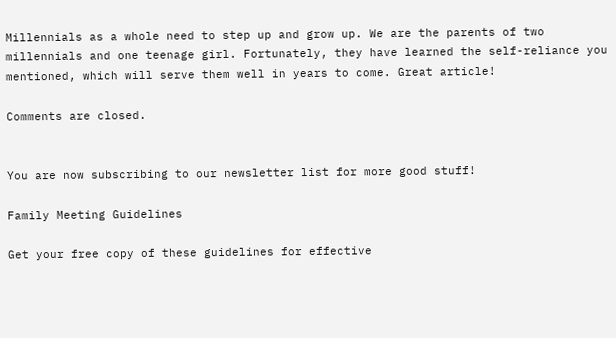Millennials as a whole need to step up and grow up. We are the parents of two millennials and one teenage girl. Fortunately, they have learned the self-reliance you mentioned, which will serve them well in years to come. Great article!

Comments are closed.


You are now subscribing to our newsletter list for more good stuff!

Family Meeting Guidelines

Get your free copy of these guidelines for effective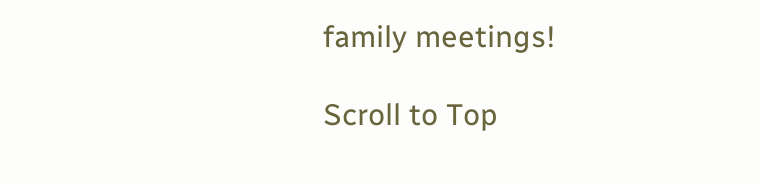family meetings!

Scroll to Top